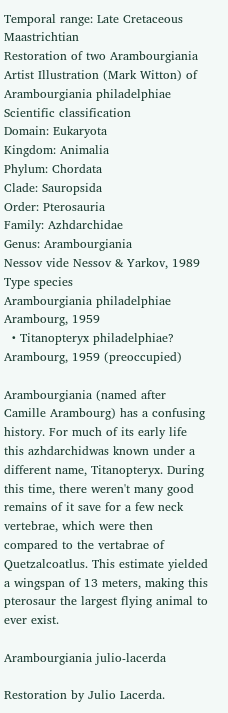Temporal range: Late Cretaceous Maastrichtian
Restoration of two Arambourgiania
Artist Illustration (Mark Witton) of Arambourgiania philadelphiae
Scientific classification
Domain: Eukaryota
Kingdom: Animalia
Phylum: Chordata
Clade: Sauropsida
Order: Pterosauria
Family: Azhdarchidae
Genus: Arambourgiania
Nessov vide Nessov & Yarkov, 1989
Type species
Arambourgiania philadelphiae
Arambourg, 1959
  • Titanopteryx philadelphiae? Arambourg, 1959 (preoccupied)

Arambourgiania (named after Camille Arambourg) has a confusing history. For much of its early life this azhdarchidwas known under a different name, Titanopteryx. During this time, there weren't many good remains of it save for a few neck vertebrae, which were then compared to the vertabrae of Quetzalcoatlus. This estimate yielded a wingspan of 13 meters, making this pterosaur the largest flying animal to ever exist.

Arambourgiania julio-lacerda

Restoration by Julio Lacerda.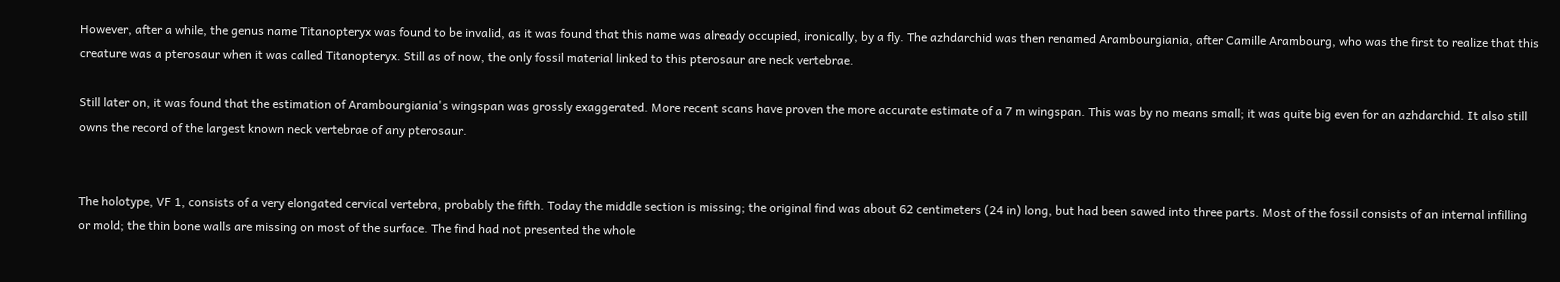However, after a while, the genus name Titanopteryx was found to be invalid, as it was found that this name was already occupied, ironically, by a fly. The azhdarchid was then renamed Arambourgiania, after Camille Arambourg, who was the first to realize that this creature was a pterosaur when it was called Titanopteryx. Still as of now, the only fossil material linked to this pterosaur are neck vertebrae.

Still later on, it was found that the estimation of Arambourgiania's wingspan was grossly exaggerated. More recent scans have proven the more accurate estimate of a 7 m wingspan. This was by no means small; it was quite big even for an azhdarchid. It also still owns the record of the largest known neck vertebrae of any pterosaur.


The holotype, VF 1, consists of a very elongated cervical vertebra, probably the fifth. Today the middle section is missing; the original find was about 62 centimeters (24 in) long, but had been sawed into three parts. Most of the fossil consists of an internal infilling or mold; the thin bone walls are missing on most of the surface. The find had not presented the whole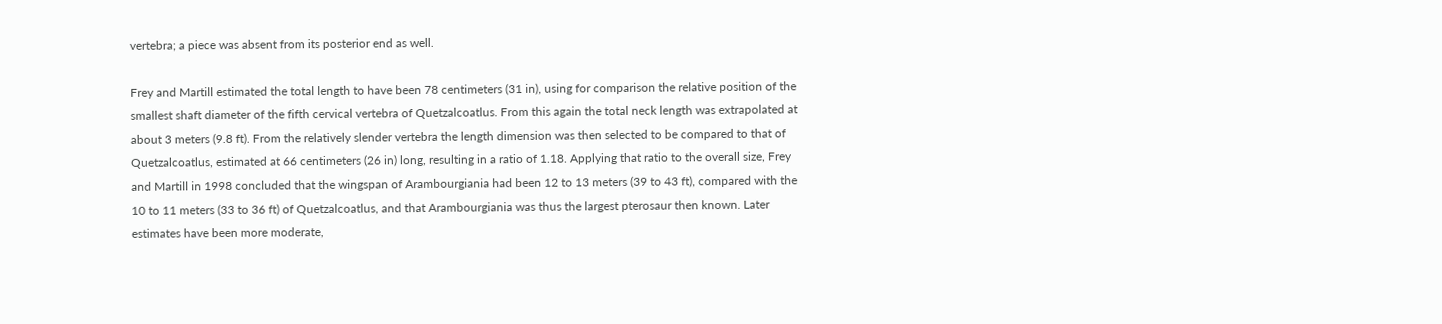vertebra; a piece was absent from its posterior end as well.

Frey and Martill estimated the total length to have been 78 centimeters (31 in), using for comparison the relative position of the smallest shaft diameter of the fifth cervical vertebra of Quetzalcoatlus. From this again the total neck length was extrapolated at about 3 meters (9.8 ft). From the relatively slender vertebra the length dimension was then selected to be compared to that of Quetzalcoatlus, estimated at 66 centimeters (26 in) long, resulting in a ratio of 1.18. Applying that ratio to the overall size, Frey and Martill in 1998 concluded that the wingspan of Arambourgiania had been 12 to 13 meters (39 to 43 ft), compared with the 10 to 11 meters (33 to 36 ft) of Quetzalcoatlus, and that Arambourgiania was thus the largest pterosaur then known. Later estimates have been more moderate,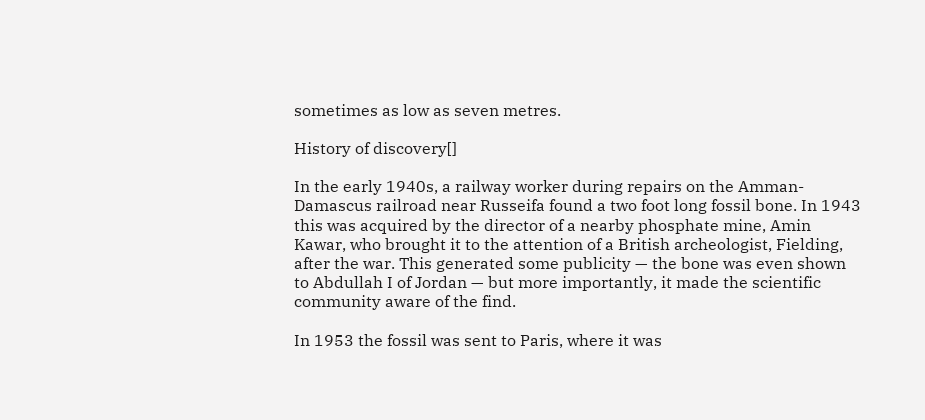sometimes as low as seven metres.

History of discovery[]

In the early 1940s, a railway worker during repairs on the Amman-Damascus railroad near Russeifa found a two foot long fossil bone. In 1943 this was acquired by the director of a nearby phosphate mine, Amin Kawar, who brought it to the attention of a British archeologist, Fielding, after the war. This generated some publicity — the bone was even shown to Abdullah I of Jordan — but more importantly, it made the scientific community aware of the find.

In 1953 the fossil was sent to Paris, where it was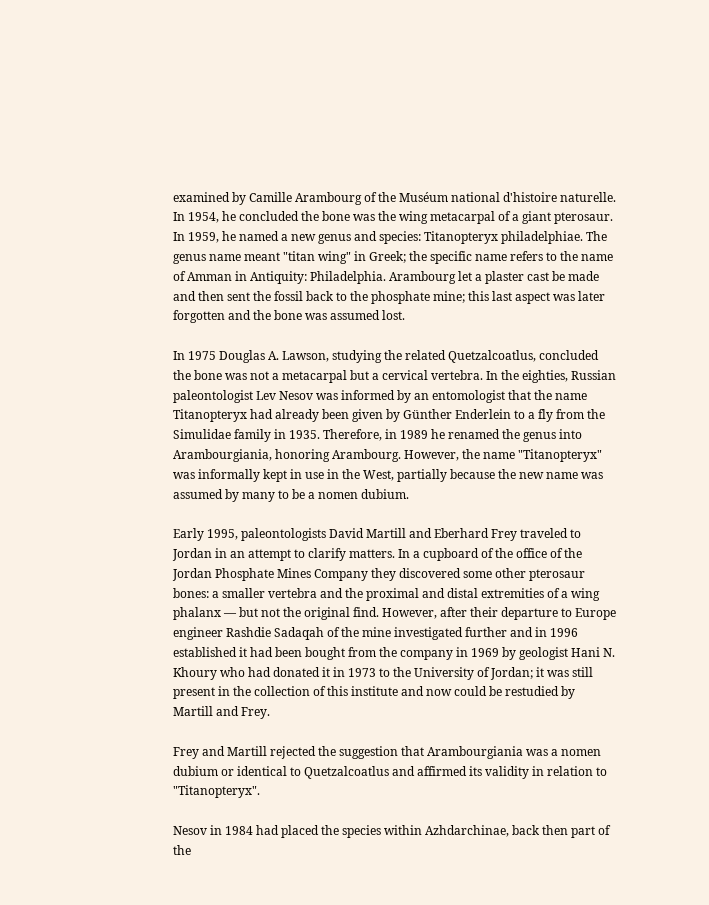examined by Camille Arambourg of the Muséum national d'histoire naturelle. In 1954, he concluded the bone was the wing metacarpal of a giant pterosaur. In 1959, he named a new genus and species: Titanopteryx philadelphiae. The genus name meant "titan wing" in Greek; the specific name refers to the name of Amman in Antiquity: Philadelphia. Arambourg let a plaster cast be made and then sent the fossil back to the phosphate mine; this last aspect was later forgotten and the bone was assumed lost.

In 1975 Douglas A. Lawson, studying the related Quetzalcoatlus, concluded the bone was not a metacarpal but a cervical vertebra. In the eighties, Russian paleontologist Lev Nesov was informed by an entomologist that the name Titanopteryx had already been given by Günther Enderlein to a fly from the Simulidae family in 1935. Therefore, in 1989 he renamed the genus into Arambourgiania, honoring Arambourg. However, the name "Titanopteryx" was informally kept in use in the West, partially because the new name was assumed by many to be a nomen dubium.

Early 1995, paleontologists David Martill and Eberhard Frey traveled to Jordan in an attempt to clarify matters. In a cupboard of the office of the Jordan Phosphate Mines Company they discovered some other pterosaur bones: a smaller vertebra and the proximal and distal extremities of a wing phalanx — but not the original find. However, after their departure to Europe engineer Rashdie Sadaqah of the mine investigated further and in 1996 established it had been bought from the company in 1969 by geologist Hani N. Khoury who had donated it in 1973 to the University of Jordan; it was still present in the collection of this institute and now could be restudied by Martill and Frey.

Frey and Martill rejected the suggestion that Arambourgiania was a nomen dubium or identical to Quetzalcoatlus and affirmed its validity in relation to "Titanopteryx".

Nesov in 1984 had placed the species within Azhdarchinae, back then part of the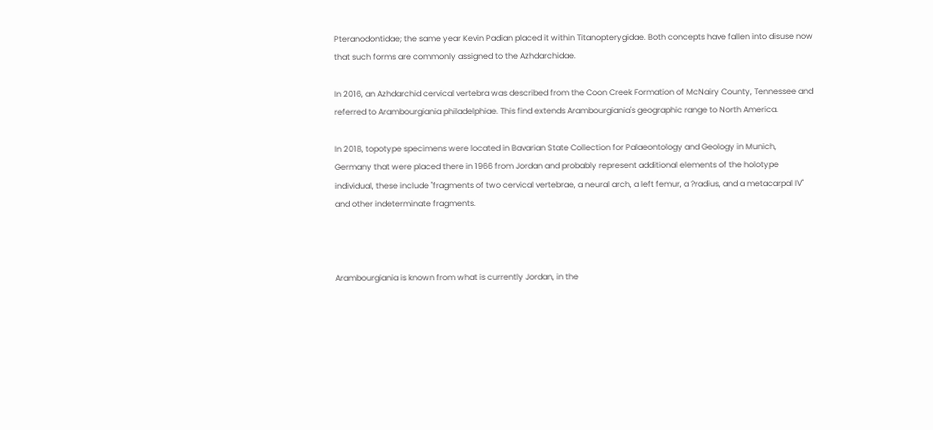Pteranodontidae; the same year Kevin Padian placed it within Titanopterygidae. Both concepts have fallen into disuse now that such forms are commonly assigned to the Azhdarchidae.

In 2016, an Azhdarchid cervical vertebra was described from the Coon Creek Formation of McNairy County, Tennessee and referred to Arambourgiania philadelphiae. This find extends Arambourgiania's geographic range to North America.

In 2018, topotype specimens were located in Bavarian State Collection for Palaeontology and Geology in Munich, Germany that were placed there in 1966 from Jordan and probably represent additional elements of the holotype individual, these include "fragments of two cervical vertebrae, a neural arch, a left femur, a ?radius, and a metacarpal IV" and other indeterminate fragments.



Arambourgiania is known from what is currently Jordan, in the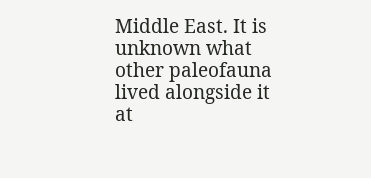Middle East. It is unknown what other paleofauna lived alongside it at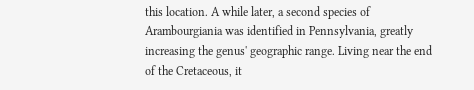this location. A while later, a second species of Arambourgiania was identified in Pennsylvania, greatly increasing the genus' geographic range. Living near the end of the Cretaceous, it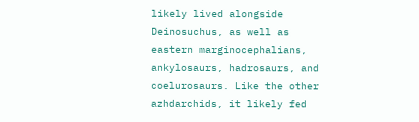likely lived alongside Deinosuchus, as well as eastern marginocephalians, ankylosaurs, hadrosaurs, and coelurosaurs. Like the other azhdarchids, it likely fed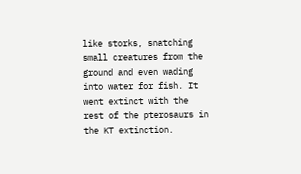like storks, snatching small creatures from the ground and even wading into water for fish. It went extinct with the rest of the pterosaurs in the KT extinction.